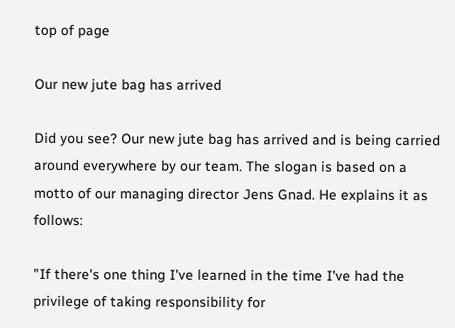top of page

Our new jute bag has arrived

Did you see? Our new jute bag has arrived and is being carried around everywhere by our team. The slogan is based on a motto of our managing director Jens Gnad. He explains it as follows:

"If there's one thing I've learned in the time I've had the privilege of taking responsibility for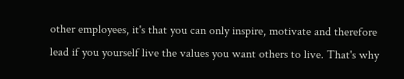other employees, it's that you can only inspire, motivate and therefore lead if you yourself live the values you want others to live. That's why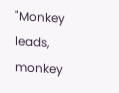"Monkey leads, monkey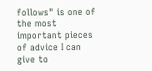follows" is one of the most important pieces of advice I can give to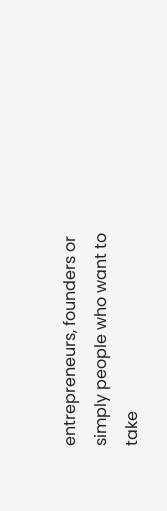entrepreneurs, founders or simply people who want to take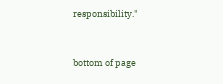responsibility."


bottom of page